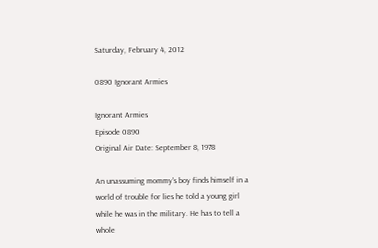Saturday, February 4, 2012

0890 Ignorant Armies

Ignorant Armies
Episode 0890
Original Air Date: September 8, 1978

An unassuming mommy's boy finds himself in a world of trouble for lies he told a young girl while he was in the military. He has to tell a whole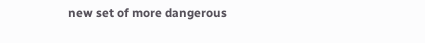new set of more dangerous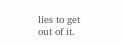lies to get out of it.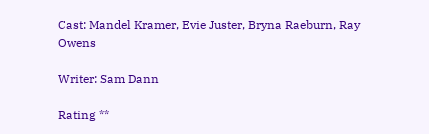Cast: Mandel Kramer, Evie Juster, Bryna Raeburn, Ray Owens

Writer: Sam Dann

Rating **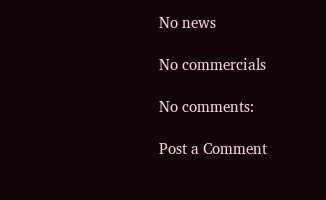No news

No commercials

No comments:

Post a Comment